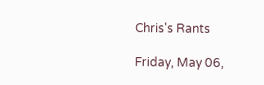Chris's Rants

Friday, May 06,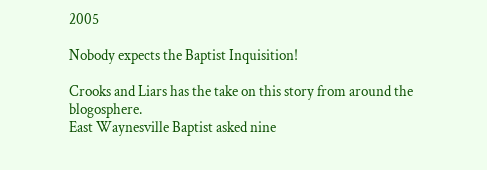2005

Nobody expects the Baptist Inquisition!

Crooks and Liars has the take on this story from around the blogosphere.
East Waynesville Baptist asked nine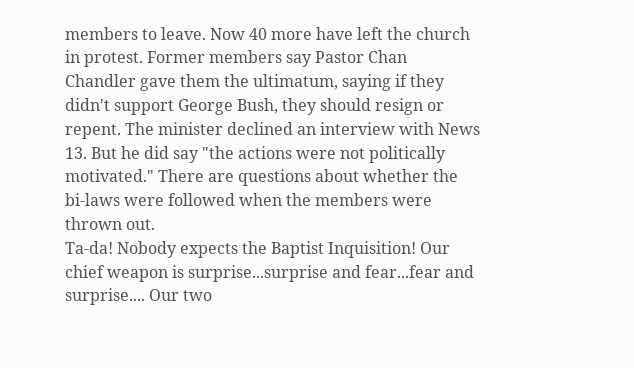members to leave. Now 40 more have left the church in protest. Former members say Pastor Chan Chandler gave them the ultimatum, saying if they didn't support George Bush, they should resign or repent. The minister declined an interview with News 13. But he did say "the actions were not politically motivated." There are questions about whether the bi-laws were followed when the members were thrown out.
Ta-da! Nobody expects the Baptist Inquisition! Our chief weapon is surprise...surprise and fear...fear and surprise.... Our two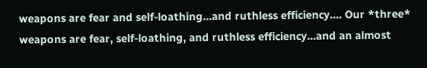weapons are fear and self-loathing...and ruthless efficiency.... Our *three* weapons are fear, self-loathing, and ruthless efficiency...and an almost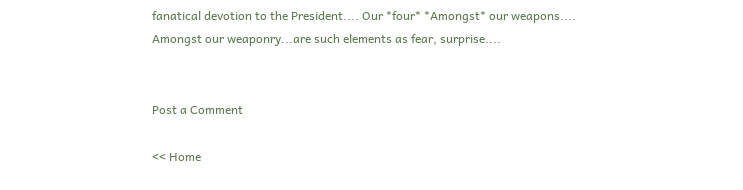fanatical devotion to the President.... Our *four* *Amongst* our weapons.... Amongst our weaponry...are such elements as fear, surprise....


Post a Comment

<< Home